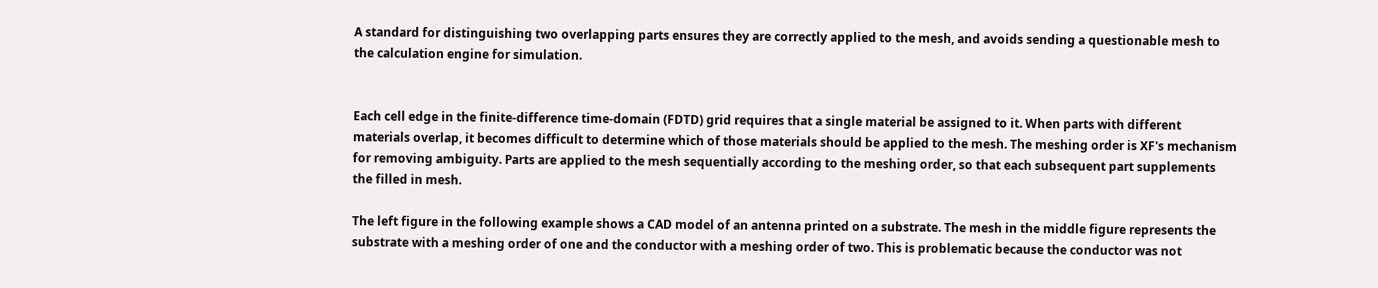A standard for distinguishing two overlapping parts ensures they are correctly applied to the mesh, and avoids sending a questionable mesh to the calculation engine for simulation.


Each cell edge in the finite-difference time-domain (FDTD) grid requires that a single material be assigned to it. When parts with different materials overlap, it becomes difficult to determine which of those materials should be applied to the mesh. The meshing order is XF's mechanism for removing ambiguity. Parts are applied to the mesh sequentially according to the meshing order, so that each subsequent part supplements the filled in mesh.

The left figure in the following example shows a CAD model of an antenna printed on a substrate. The mesh in the middle figure represents the substrate with a meshing order of one and the conductor with a meshing order of two. This is problematic because the conductor was not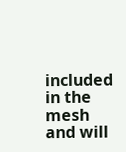included in the mesh and will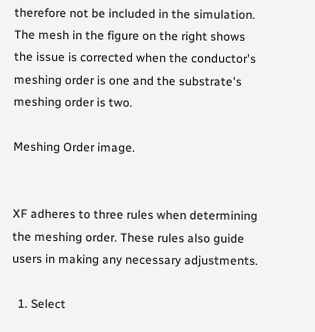therefore not be included in the simulation. The mesh in the figure on the right shows the issue is corrected when the conductor's meshing order is one and the substrate's meshing order is two.

Meshing Order image.


XF adheres to three rules when determining the meshing order. These rules also guide users in making any necessary adjustments.

  1. Select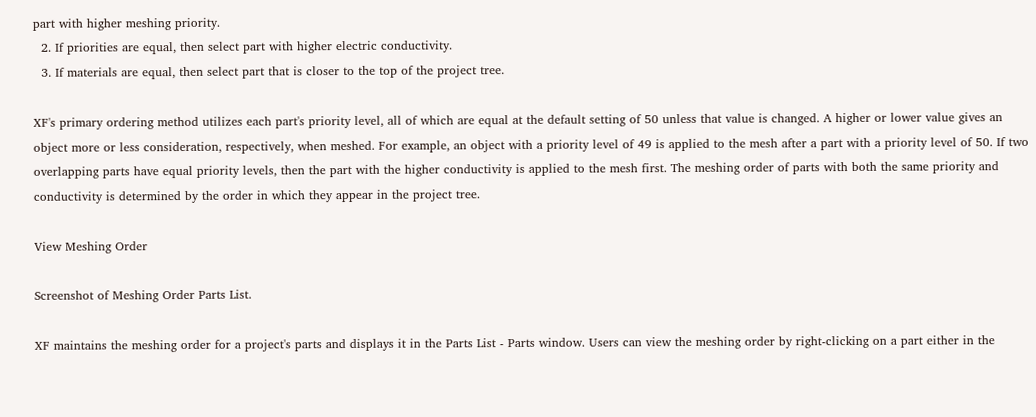part with higher meshing priority.
  2. If priorities are equal, then select part with higher electric conductivity.
  3. If materials are equal, then select part that is closer to the top of the project tree.

XF's primary ordering method utilizes each part's priority level, all of which are equal at the default setting of 50 unless that value is changed. A higher or lower value gives an object more or less consideration, respectively, when meshed. For example, an object with a priority level of 49 is applied to the mesh after a part with a priority level of 50. If two overlapping parts have equal priority levels, then the part with the higher conductivity is applied to the mesh first. The meshing order of parts with both the same priority and conductivity is determined by the order in which they appear in the project tree.

View Meshing Order

Screenshot of Meshing Order Parts List.

XF maintains the meshing order for a project's parts and displays it in the Parts List - Parts window. Users can view the meshing order by right-clicking on a part either in the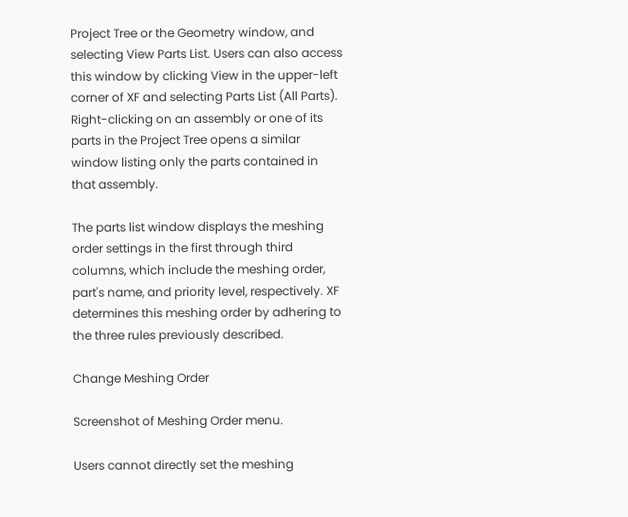Project Tree or the Geometry window, and selecting View Parts List. Users can also access this window by clicking View in the upper-left corner of XF and selecting Parts List (All Parts). Right-clicking on an assembly or one of its parts in the Project Tree opens a similar window listing only the parts contained in that assembly.

The parts list window displays the meshing order settings in the first through third columns, which include the meshing order, part's name, and priority level, respectively. XF determines this meshing order by adhering to the three rules previously described.

Change Meshing Order

Screenshot of Meshing Order menu.

Users cannot directly set the meshing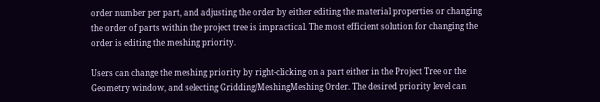order number per part, and adjusting the order by either editing the material properties or changing the order of parts within the project tree is impractical. The most efficient solution for changing the order is editing the meshing priority.

Users can change the meshing priority by right-clicking on a part either in the Project Tree or the Geometry window, and selecting Gridding/MeshingMeshing Order. The desired priority level can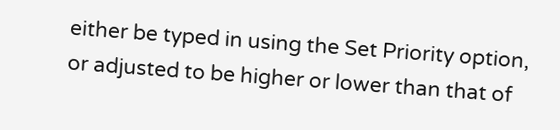either be typed in using the Set Priority option, or adjusted to be higher or lower than that of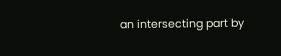an intersecting part by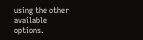using the other available options.